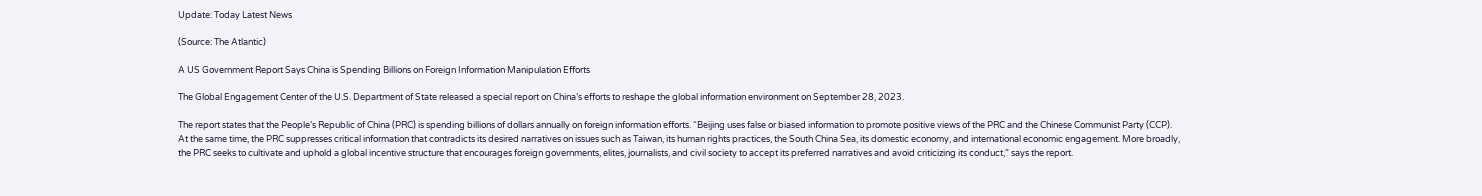Update: Today Latest News

(Source: The Atlantic)

A US Government Report Says China is Spending Billions on Foreign Information Manipulation Efforts

The Global Engagement Center of the U.S. Department of State released a special report on China’s efforts to reshape the global information environment on September 28, 2023.

The report states that the People’s Republic of China (PRC) is spending billions of dollars annually on foreign information efforts. “Beijing uses false or biased information to promote positive views of the PRC and the Chinese Communist Party (CCP). At the same time, the PRC suppresses critical information that contradicts its desired narratives on issues such as Taiwan, its human rights practices, the South China Sea, its domestic economy, and international economic engagement. More broadly, the PRC seeks to cultivate and uphold a global incentive structure that encourages foreign governments, elites, journalists, and civil society to accept its preferred narratives and avoid criticizing its conduct,” says the report.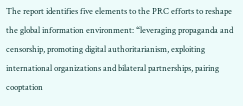The report identifies five elements to the PRC efforts to reshape the global information environment: “leveraging propaganda and censorship, promoting digital authoritarianism, exploiting international organizations and bilateral partnerships, pairing cooptation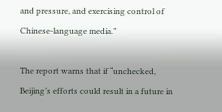and pressure, and exercising control of Chinese-language media.”

The report warns that if “unchecked, Beijing’s efforts could result in a future in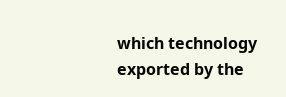which technology exported by the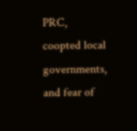PRC, coopted local governments, and fear of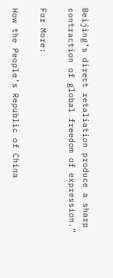Beijing’s direct retaliation produce a sharp contraction of global freedom of expression.”

For More:

How the People’s Republic of China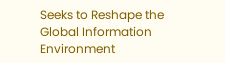Seeks to Reshape the Global Information Environment